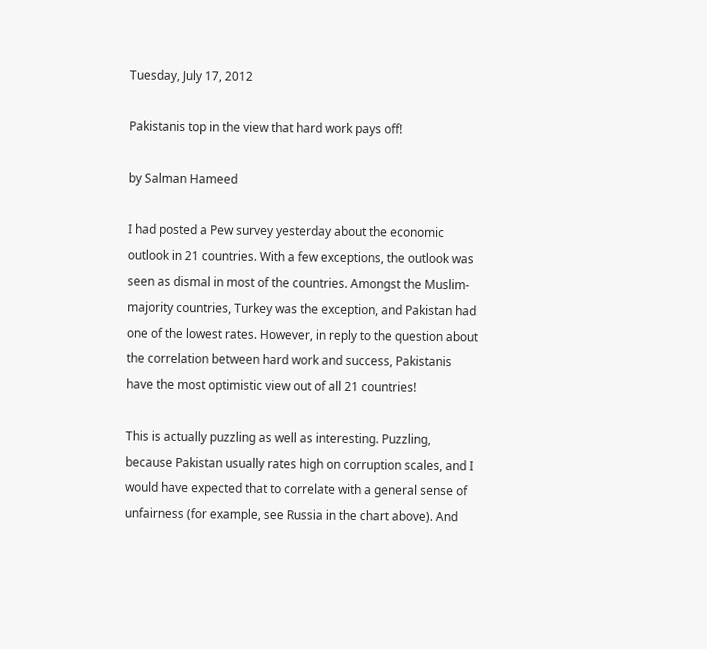Tuesday, July 17, 2012

Pakistanis top in the view that hard work pays off!

by Salman Hameed

I had posted a Pew survey yesterday about the economic outlook in 21 countries. With a few exceptions, the outlook was seen as dismal in most of the countries. Amongst the Muslim-majority countries, Turkey was the exception, and Pakistan had one of the lowest rates. However, in reply to the question about the correlation between hard work and success, Pakistanis have the most optimistic view out of all 21 countries!

This is actually puzzling as well as interesting. Puzzling, because Pakistan usually rates high on corruption scales, and I would have expected that to correlate with a general sense of unfairness (for example, see Russia in the chart above). And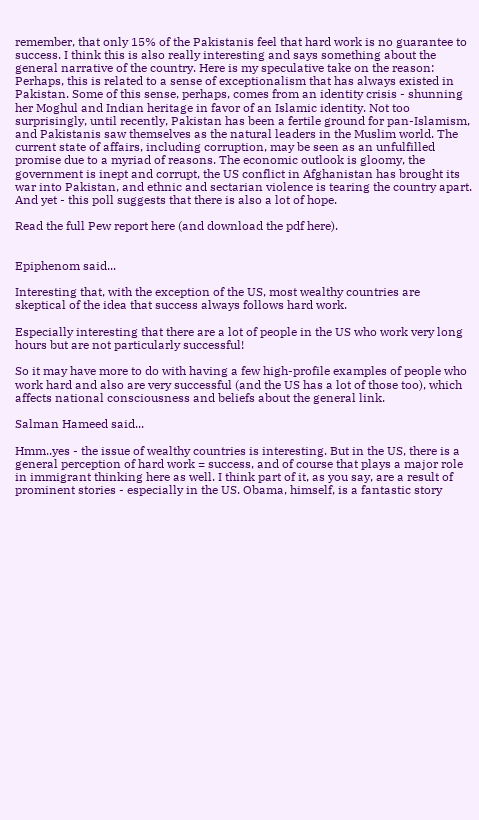remember, that only 15% of the Pakistanis feel that hard work is no guarantee to success. I think this is also really interesting and says something about the general narrative of the country. Here is my speculative take on the reason: Perhaps, this is related to a sense of exceptionalism that has always existed in Pakistan. Some of this sense, perhaps, comes from an identity crisis - shunning her Moghul and Indian heritage in favor of an Islamic identity. Not too surprisingly, until recently, Pakistan has been a fertile ground for pan-Islamism, and Pakistanis saw themselves as the natural leaders in the Muslim world. The current state of affairs, including corruption, may be seen as an unfulfilled promise due to a myriad of reasons. The economic outlook is gloomy, the government is inept and corrupt, the US conflict in Afghanistan has brought its war into Pakistan, and ethnic and sectarian violence is tearing the country apart. And yet - this poll suggests that there is also a lot of hope.

Read the full Pew report here (and download the pdf here).


Epiphenom said...

Interesting that, with the exception of the US, most wealthy countries are skeptical of the idea that success always follows hard work.

Especially interesting that there are a lot of people in the US who work very long hours but are not particularly successful!

So it may have more to do with having a few high-profile examples of people who work hard and also are very successful (and the US has a lot of those too), which affects national consciousness and beliefs about the general link.

Salman Hameed said...

Hmm..yes - the issue of wealthy countries is interesting. But in the US, there is a general perception of hard work = success, and of course that plays a major role in immigrant thinking here as well. I think part of it, as you say, are a result of prominent stories - especially in the US. Obama, himself, is a fantastic story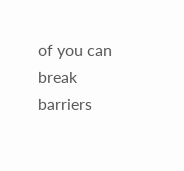of you can break barriers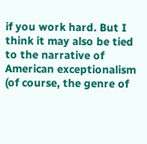if you work hard. But I think it may also be tied to the narrative of American exceptionalism (of course, the genre of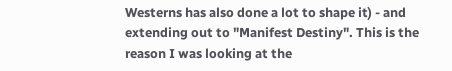Westerns has also done a lot to shape it) - and extending out to "Manifest Destiny". This is the reason I was looking at the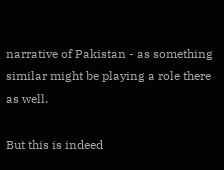narrative of Pakistan - as something similar might be playing a role there as well.

But this is indeed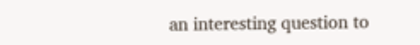an interesting question to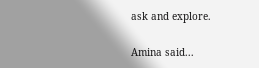ask and explore.

Amina said...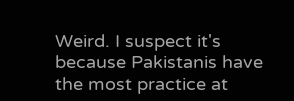Weird. I suspect it's because Pakistanis have the most practice at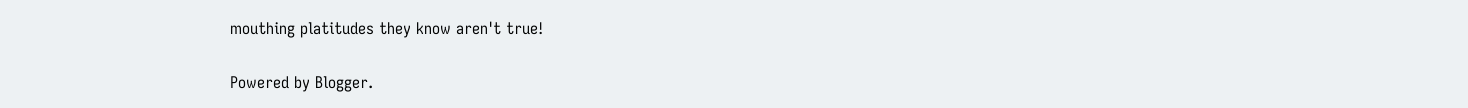mouthing platitudes they know aren't true!

Powered by Blogger.